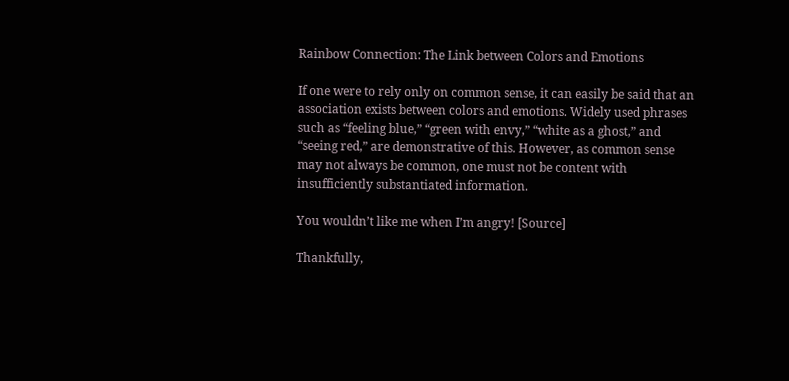Rainbow Connection: The Link between Colors and Emotions

If one were to rely only on common sense, it can easily be said that an association exists between colors and emotions. Widely used phrases such as “feeling blue,” “green with envy,” “white as a ghost,” and “seeing red,” are demonstrative of this. However, as common sense may not always be common, one must not be content with insufficiently substantiated information.

You wouldn’t like me when I’m angry! [Source]

Thankfully,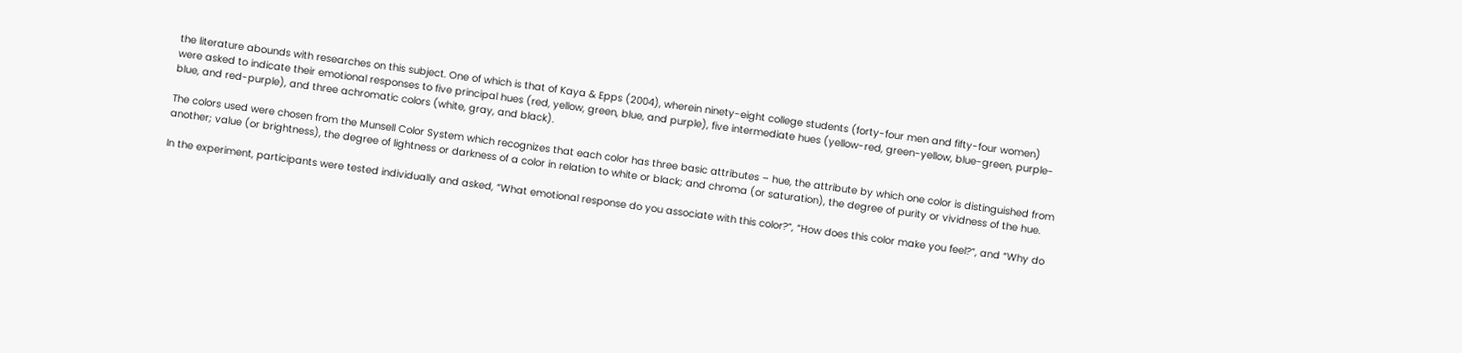the literature abounds with researches on this subject. One of which is that of Kaya & Epps (2004), wherein ninety-eight college students (forty-four men and fifty-four women) were asked to indicate their emotional responses to five principal hues (red, yellow, green, blue, and purple), five intermediate hues (yellow-red, green-yellow, blue-green, purple-blue, and red-purple), and three achromatic colors (white, gray, and black).

The colors used were chosen from the Munsell Color System which recognizes that each color has three basic attributes – hue, the attribute by which one color is distinguished from another; value (or brightness), the degree of lightness or darkness of a color in relation to white or black; and chroma (or saturation), the degree of purity or vividness of the hue.

In the experiment, participants were tested individually and asked, “What emotional response do you associate with this color?”, “How does this color make you feel?”, and “Why do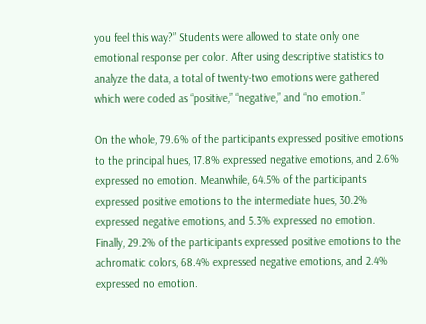you feel this way?” Students were allowed to state only one emotional response per color. After using descriptive statistics to analyze the data, a total of twenty-two emotions were gathered which were coded as “positive,” “negative,” and “no emotion.”

On the whole, 79.6% of the participants expressed positive emotions to the principal hues, 17.8% expressed negative emotions, and 2.6% expressed no emotion. Meanwhile, 64.5% of the participants expressed positive emotions to the intermediate hues, 30.2% expressed negative emotions, and 5.3% expressed no emotion. Finally, 29.2% of the participants expressed positive emotions to the achromatic colors, 68.4% expressed negative emotions, and 2.4% expressed no emotion.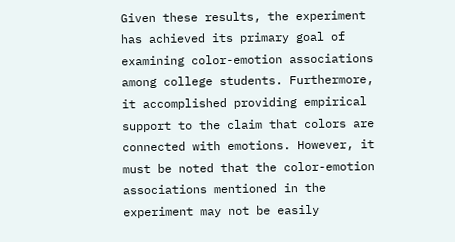Given these results, the experiment has achieved its primary goal of examining color-emotion associations among college students. Furthermore, it accomplished providing empirical support to the claim that colors are connected with emotions. However, it must be noted that the color-emotion associations mentioned in the experiment may not be easily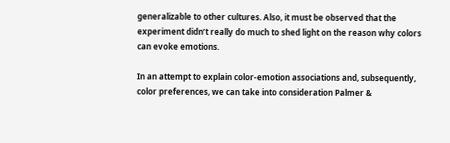generalizable to other cultures. Also, it must be observed that the experiment didn’t really do much to shed light on the reason why colors can evoke emotions.

In an attempt to explain color-emotion associations and, subsequently, color preferences, we can take into consideration Palmer &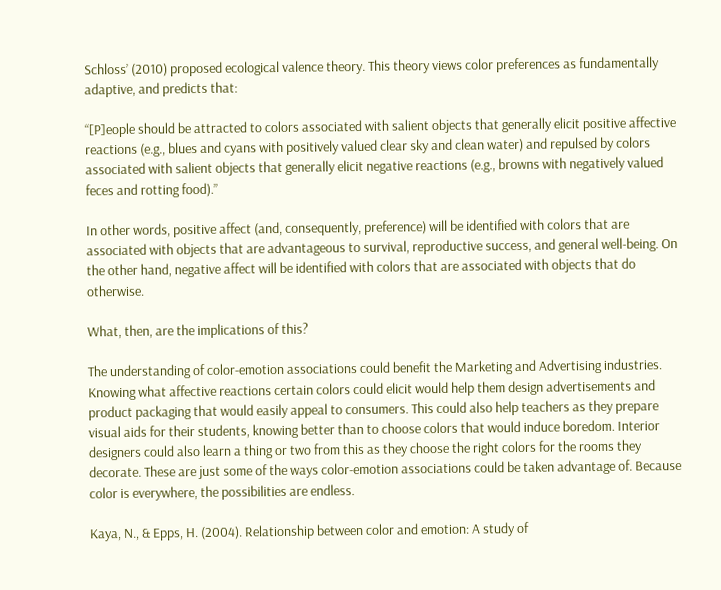Schloss’ (2010) proposed ecological valence theory. This theory views color preferences as fundamentally adaptive, and predicts that:

“[P]eople should be attracted to colors associated with salient objects that generally elicit positive affective reactions (e.g., blues and cyans with positively valued clear sky and clean water) and repulsed by colors associated with salient objects that generally elicit negative reactions (e.g., browns with negatively valued feces and rotting food).”

In other words, positive affect (and, consequently, preference) will be identified with colors that are associated with objects that are advantageous to survival, reproductive success, and general well-being. On the other hand, negative affect will be identified with colors that are associated with objects that do otherwise.

What, then, are the implications of this?

The understanding of color-emotion associations could benefit the Marketing and Advertising industries. Knowing what affective reactions certain colors could elicit would help them design advertisements and product packaging that would easily appeal to consumers. This could also help teachers as they prepare visual aids for their students, knowing better than to choose colors that would induce boredom. Interior designers could also learn a thing or two from this as they choose the right colors for the rooms they decorate. These are just some of the ways color-emotion associations could be taken advantage of. Because color is everywhere, the possibilities are endless.

Kaya, N., & Epps, H. (2004). Relationship between color and emotion: A study of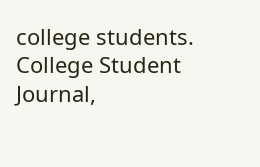college students. College Student Journal,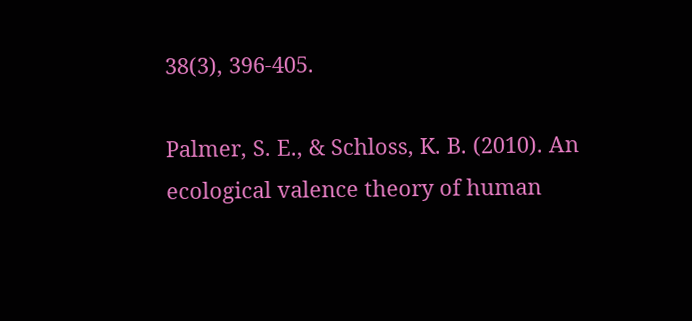38(3), 396-405.

Palmer, S. E., & Schloss, K. B. (2010). An ecological valence theory of human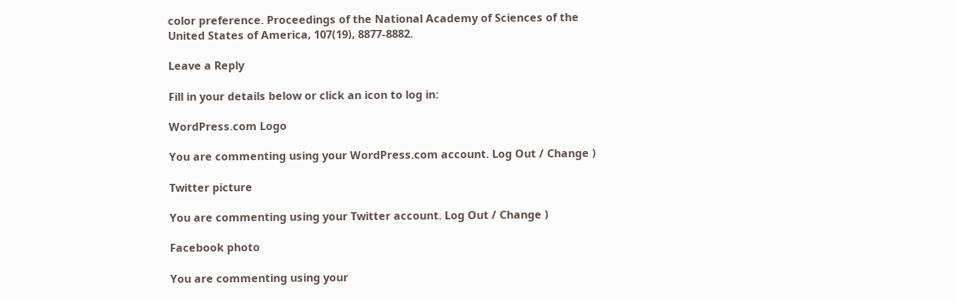color preference. Proceedings of the National Academy of Sciences of the United States of America, 107(19), 8877-8882.

Leave a Reply

Fill in your details below or click an icon to log in:

WordPress.com Logo

You are commenting using your WordPress.com account. Log Out / Change )

Twitter picture

You are commenting using your Twitter account. Log Out / Change )

Facebook photo

You are commenting using your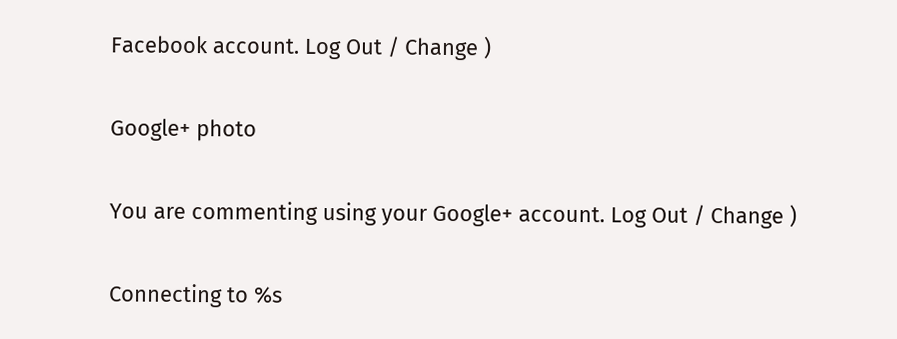Facebook account. Log Out / Change )

Google+ photo

You are commenting using your Google+ account. Log Out / Change )

Connecting to %s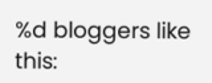%d bloggers like this: